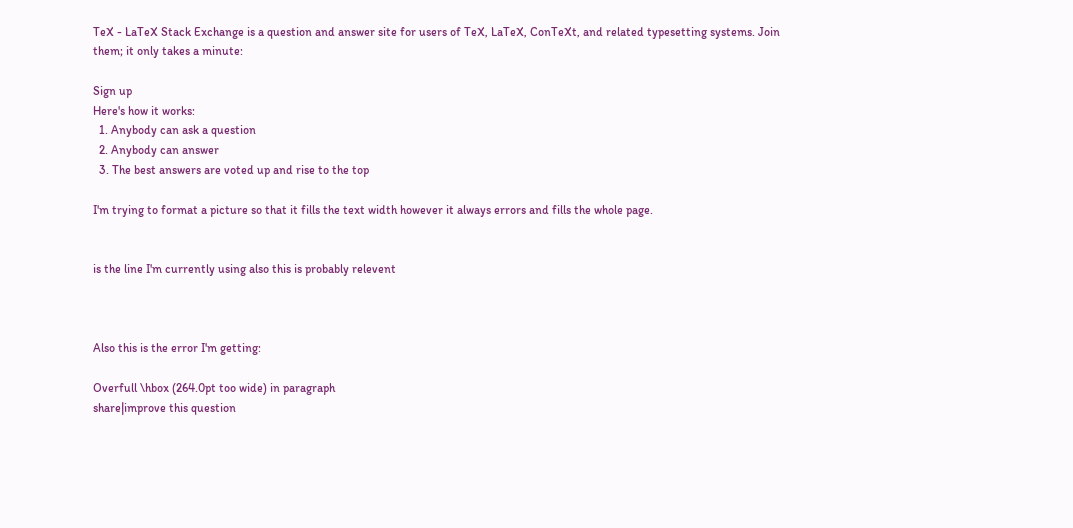TeX - LaTeX Stack Exchange is a question and answer site for users of TeX, LaTeX, ConTeXt, and related typesetting systems. Join them; it only takes a minute:

Sign up
Here's how it works:
  1. Anybody can ask a question
  2. Anybody can answer
  3. The best answers are voted up and rise to the top

I'm trying to format a picture so that it fills the text width however it always errors and fills the whole page.


is the line I'm currently using also this is probably relevent



Also this is the error I'm getting:

Overfull \hbox (264.0pt too wide) in paragraph
share|improve this question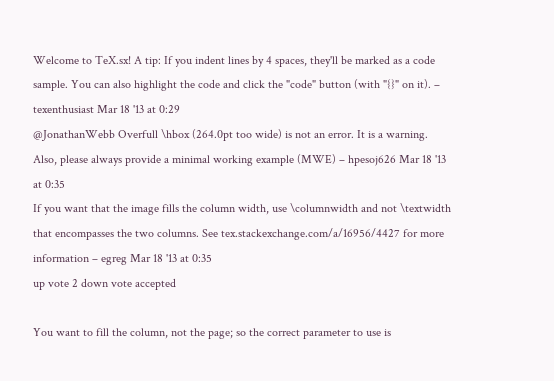Welcome to TeX.sx! A tip: If you indent lines by 4 spaces, they'll be marked as a code sample. You can also highlight the code and click the "code" button (with "{}" on it). – texenthusiast Mar 18 '13 at 0:29
@JonathanWebb Overfull \hbox (264.0pt too wide) is not an error. It is a warning. Also, please always provide a minimal working example (MWE) – hpesoj626 Mar 18 '13 at 0:35
If you want that the image fills the column width, use \columnwidth and not \textwidth that encompasses the two columns. See tex.stackexchange.com/a/16956/4427 for more information – egreg Mar 18 '13 at 0:35
up vote 2 down vote accepted

You want to fill the column, not the page; so the correct parameter to use is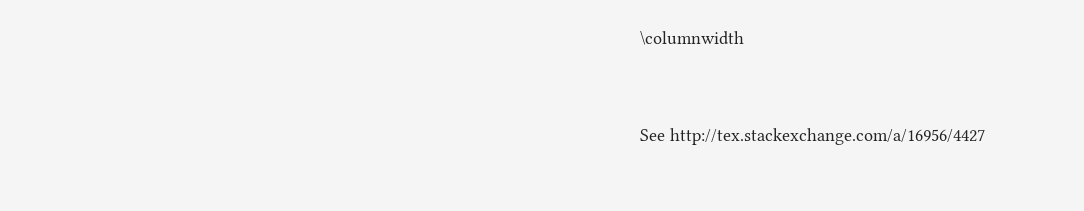\columnwidth


See http://tex.stackexchange.com/a/16956/4427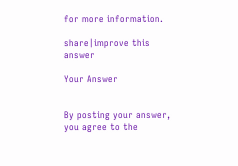for more information.

share|improve this answer

Your Answer


By posting your answer, you agree to the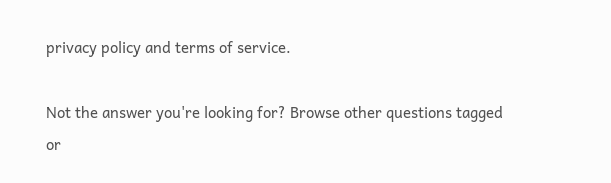privacy policy and terms of service.

Not the answer you're looking for? Browse other questions tagged or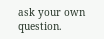ask your own question.